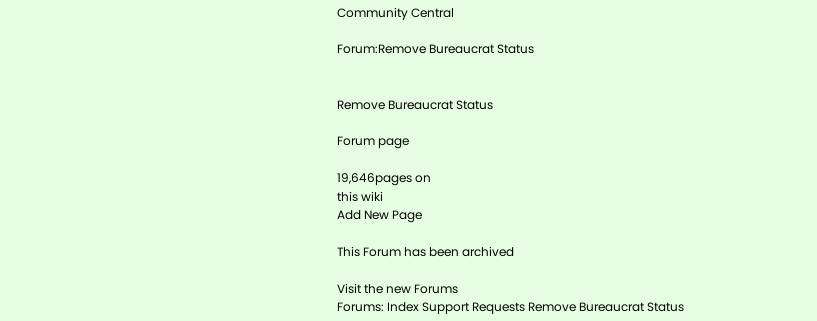Community Central

Forum:Remove Bureaucrat Status


Remove Bureaucrat Status

Forum page

19,646pages on
this wiki
Add New Page

This Forum has been archived

Visit the new Forums
Forums: Index Support Requests Remove Bureaucrat Status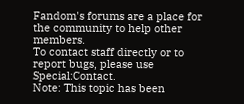Fandom's forums are a place for the community to help other members.
To contact staff directly or to report bugs, please use Special:Contact.
Note: This topic has been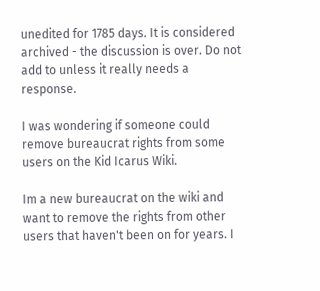unedited for 1785 days. It is considered archived - the discussion is over. Do not add to unless it really needs a response.

I was wondering if someone could remove bureaucrat rights from some users on the Kid Icarus Wiki.

Im a new bureaucrat on the wiki and want to remove the rights from other users that haven't been on for years. I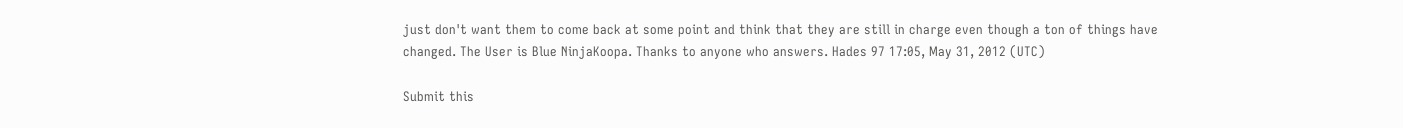just don't want them to come back at some point and think that they are still in charge even though a ton of things have changed. The User is Blue NinjaKoopa. Thanks to anyone who answers. Hades 97 17:05, May 31, 2012 (UTC)

Submit this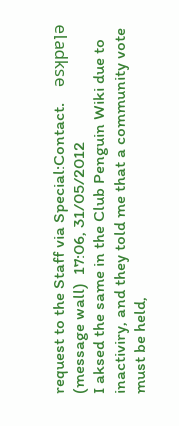request to the Staff via Special:Contact.    ǝsʞpɐןǝ  (message wall)  17:06, 31/05/2012
I aksed the same in the Club Penguin Wiki due to inactiviry, and they told me that a community vote must be held,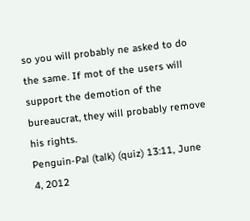so you will probably ne asked to do the same. If mot of the users will support the demotion of the bureaucrat, they will probably remove his rights.
Penguin-Pal (talk) (quiz) 13:11, June 4, 2012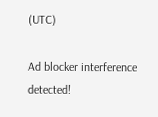(UTC)

Ad blocker interference detected!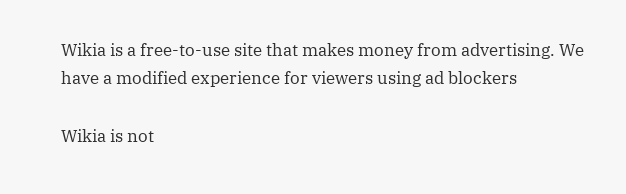Wikia is a free-to-use site that makes money from advertising. We have a modified experience for viewers using ad blockers

Wikia is not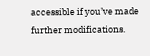accessible if you’ve made further modifications.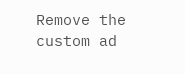Remove the custom ad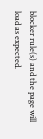blocker rule(s) and the page will load as expected.